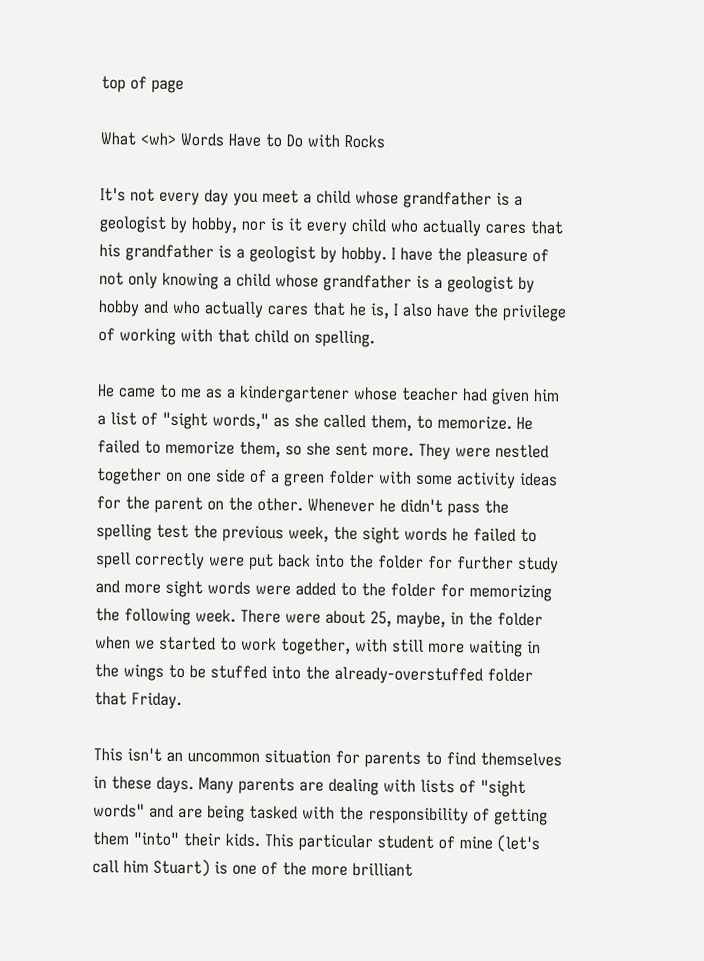top of page

What <wh> Words Have to Do with Rocks

It's not every day you meet a child whose grandfather is a geologist by hobby, nor is it every child who actually cares that his grandfather is a geologist by hobby. I have the pleasure of not only knowing a child whose grandfather is a geologist by hobby and who actually cares that he is, I also have the privilege of working with that child on spelling.

He came to me as a kindergartener whose teacher had given him a list of "sight words," as she called them, to memorize. He failed to memorize them, so she sent more. They were nestled together on one side of a green folder with some activity ideas for the parent on the other. Whenever he didn't pass the spelling test the previous week, the sight words he failed to spell correctly were put back into the folder for further study and more sight words were added to the folder for memorizing the following week. There were about 25, maybe, in the folder when we started to work together, with still more waiting in the wings to be stuffed into the already-overstuffed folder that Friday.

This isn't an uncommon situation for parents to find themselves in these days. Many parents are dealing with lists of "sight words" and are being tasked with the responsibility of getting them "into" their kids. This particular student of mine (let's call him Stuart) is one of the more brilliant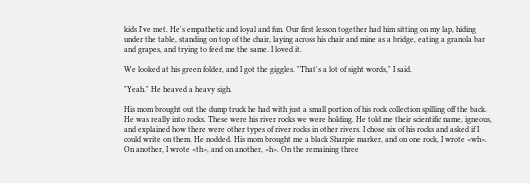kids I've met. He's empathetic and loyal and fun. Our first lesson together had him sitting on my lap, hiding under the table, standing on top of the chair, laying across his chair and mine as a bridge, eating a granola bar and grapes, and trying to feed me the same. I loved it.

We looked at his green folder, and I got the giggles. "That's a lot of sight words," I said.

"Yeah." He heaved a heavy sigh.

His mom brought out the dump truck he had with just a small portion of his rock collection spilling off the back. He was really into rocks. These were his river rocks we were holding. He told me their scientific name, igneous, and explained how there were other types of river rocks in other rivers. I chose six of his rocks and asked if I could write on them. He nodded. His mom brought me a black Sharpie marker, and on one rock, I wrote <wh>. On another, I wrote <th>, and on another, <h>. On the remaining three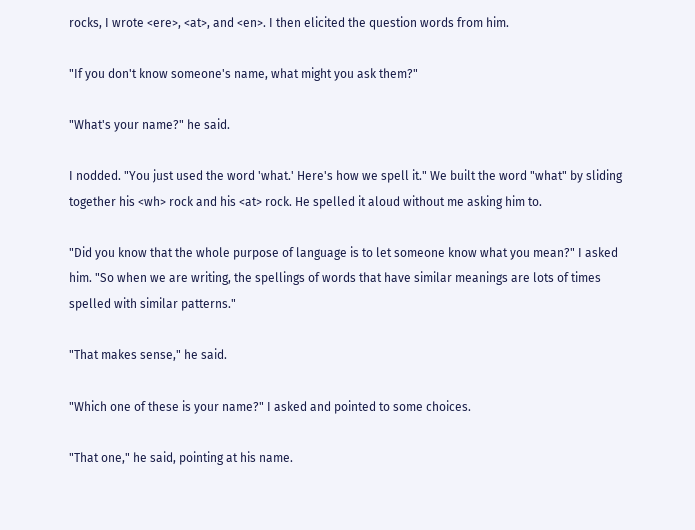rocks, I wrote <ere>, <at>, and <en>. I then elicited the question words from him.

"If you don't know someone's name, what might you ask them?"

"What's your name?" he said.

I nodded. "You just used the word 'what.' Here's how we spell it." We built the word "what" by sliding together his <wh> rock and his <at> rock. He spelled it aloud without me asking him to.

"Did you know that the whole purpose of language is to let someone know what you mean?" I asked him. "So when we are writing, the spellings of words that have similar meanings are lots of times spelled with similar patterns."

"That makes sense," he said.

"Which one of these is your name?" I asked and pointed to some choices.

"That one," he said, pointing at his name.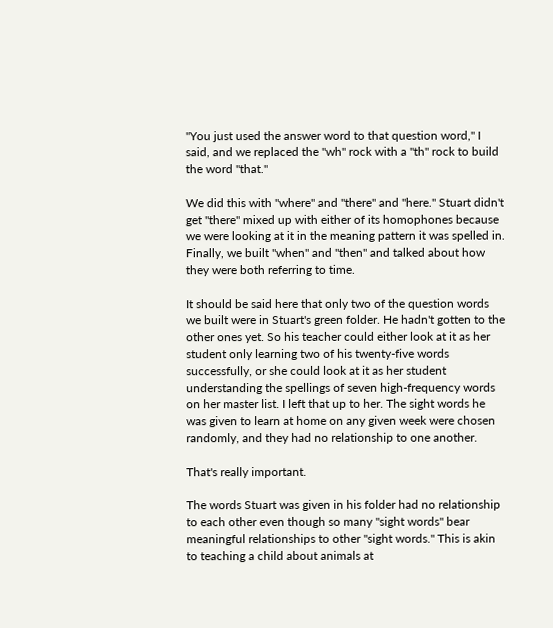"You just used the answer word to that question word," I said, and we replaced the "wh" rock with a "th" rock to build the word "that."

We did this with "where" and "there" and "here." Stuart didn't get "there" mixed up with either of its homophones because we were looking at it in the meaning pattern it was spelled in. Finally, we built "when" and "then" and talked about how they were both referring to time.

It should be said here that only two of the question words we built were in Stuart's green folder. He hadn't gotten to the other ones yet. So his teacher could either look at it as her student only learning two of his twenty-five words successfully, or she could look at it as her student understanding the spellings of seven high-frequency words on her master list. I left that up to her. The sight words he was given to learn at home on any given week were chosen randomly, and they had no relationship to one another.

That's really important.

The words Stuart was given in his folder had no relationship to each other even though so many "sight words" bear meaningful relationships to other "sight words." This is akin to teaching a child about animals at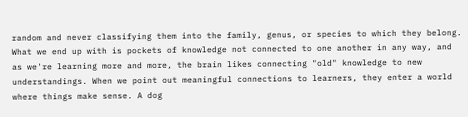random and never classifying them into the family, genus, or species to which they belong. What we end up with is pockets of knowledge not connected to one another in any way, and as we're learning more and more, the brain likes connecting "old" knowledge to new understandings. When we point out meaningful connections to learners, they enter a world where things make sense. A dog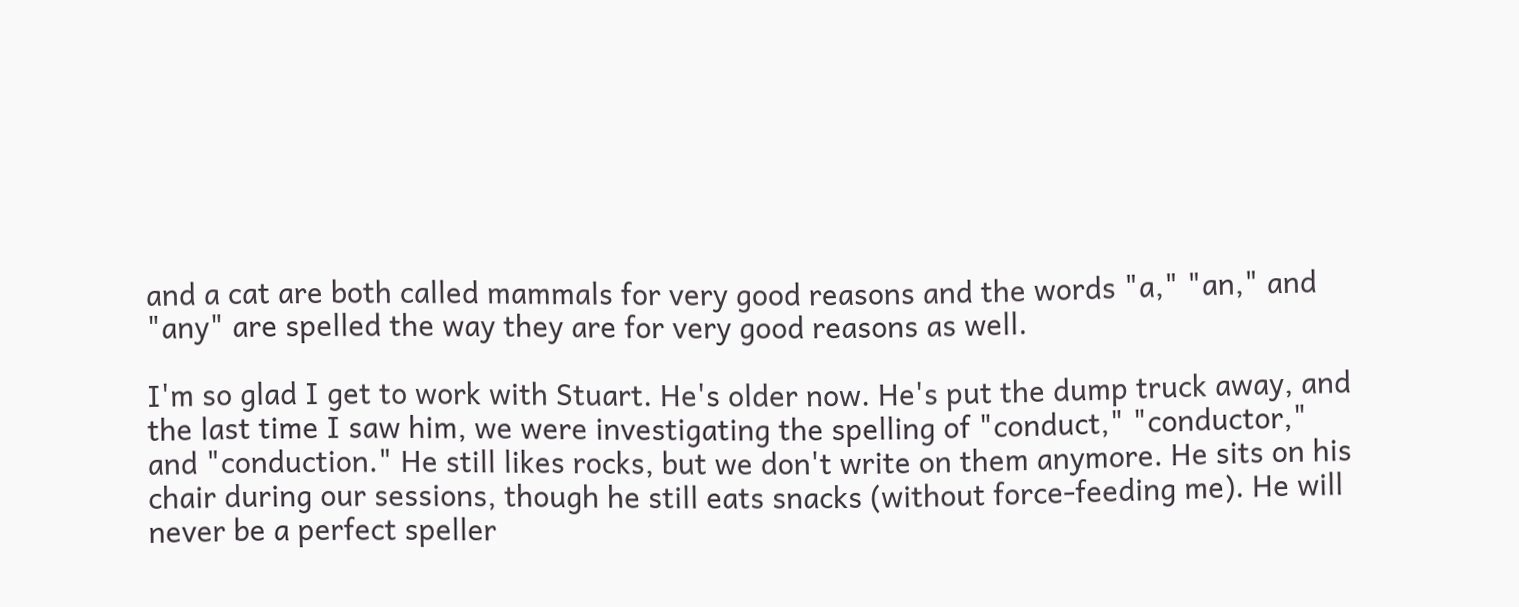and a cat are both called mammals for very good reasons and the words "a," "an," and "any" are spelled the way they are for very good reasons as well.

I'm so glad I get to work with Stuart. He's older now. He's put the dump truck away, and the last time I saw him, we were investigating the spelling of "conduct," "conductor," and "conduction." He still likes rocks, but we don't write on them anymore. He sits on his chair during our sessions, though he still eats snacks (without force-feeding me). He will never be a perfect speller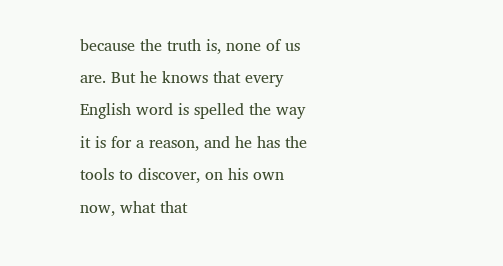because the truth is, none of us are. But he knows that every English word is spelled the way it is for a reason, and he has the tools to discover, on his own now, what that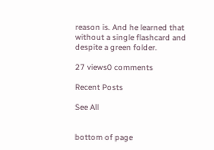reason is. And he learned that without a single flashcard and despite a green folder.

27 views0 comments

Recent Posts

See All


bottom of page